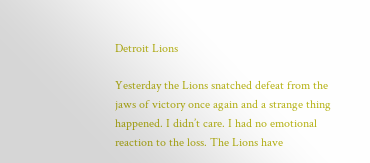Detroit Lions

Yesterday the Lions snatched defeat from the jaws of victory once again and a strange thing happened. I didn’t care. I had no emotional reaction to the loss. The Lions have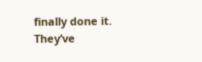finally done it. They’ve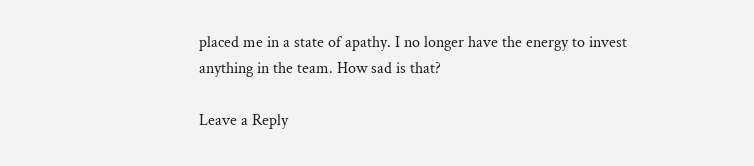placed me in a state of apathy. I no longer have the energy to invest anything in the team. How sad is that?

Leave a Reply